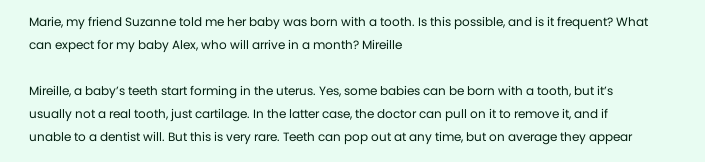Marie, my friend Suzanne told me her baby was born with a tooth. Is this possible, and is it frequent? What can expect for my baby Alex, who will arrive in a month? Mireille

Mireille, a baby’s teeth start forming in the uterus. Yes, some babies can be born with a tooth, but it’s usually not a real tooth, just cartilage. In the latter case, the doctor can pull on it to remove it, and if unable to a dentist will. But this is very rare. Teeth can pop out at any time, but on average they appear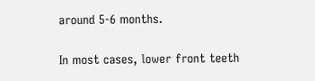around 5-6 months.

In most cases, lower front teeth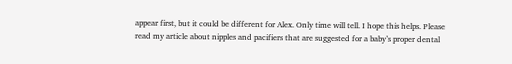appear first, but it could be different for Alex. Only time will tell. I hope this helps. Please read my article about nipples and pacifiers that are suggested for a baby’s proper dental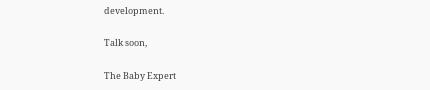development.

Talk soon,

The Baby Expert